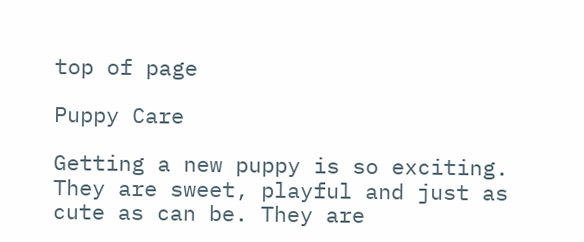top of page

Puppy Care

Getting a new puppy is so exciting. They are sweet, playful and just as cute as can be. They are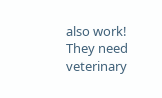also work! They need veterinary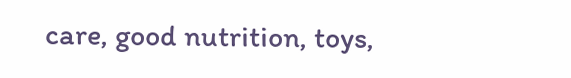care, good nutrition, toys,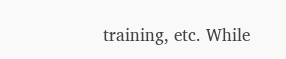training, etc. While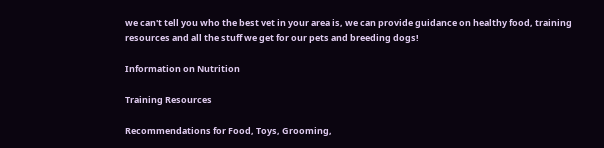we can't tell you who the best vet in your area is, we can provide guidance on healthy food, training resources and all the stuff we get for our pets and breeding dogs!

Information on Nutrition

Training Resources

Recommendations for Food, Toys, Grooming,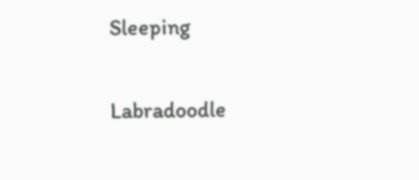Sleeping

Labradoodle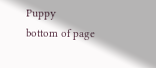Puppy
bottom of page